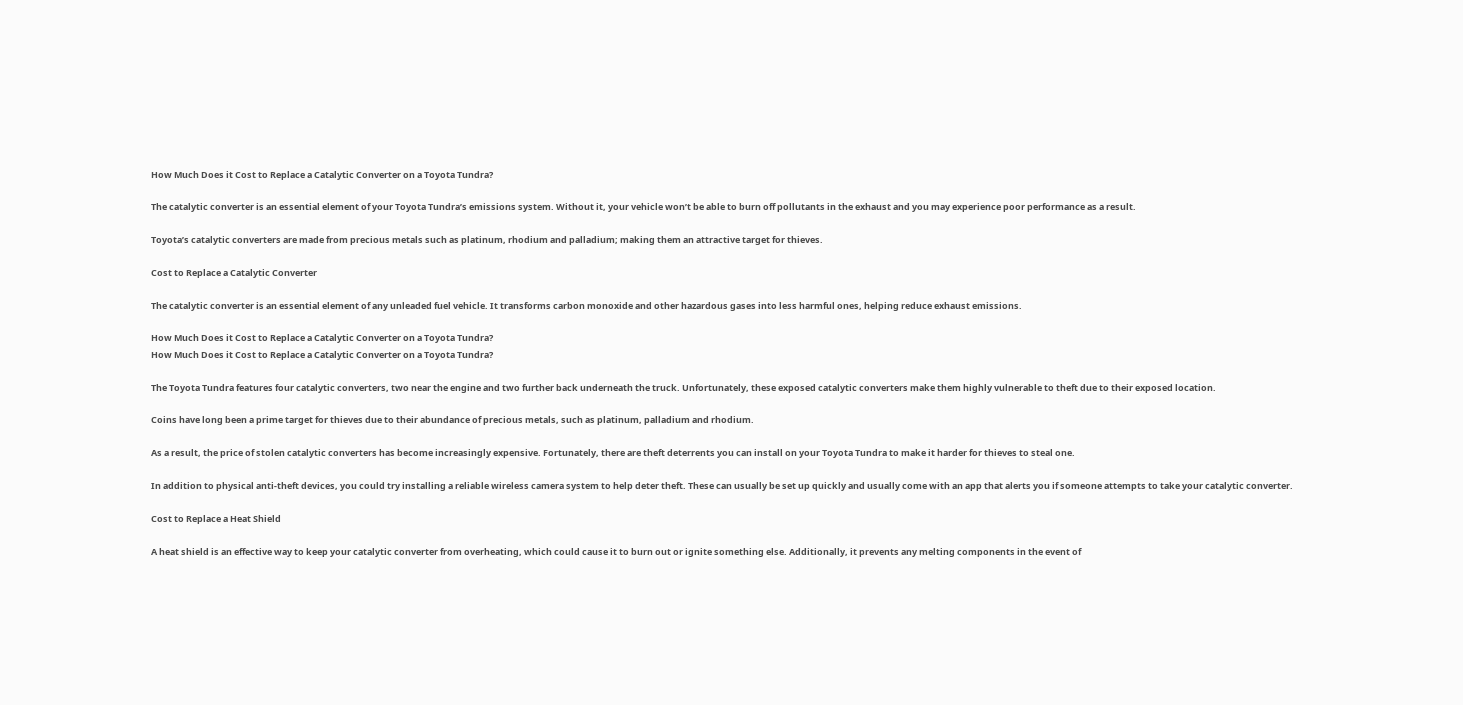How Much Does it Cost to Replace a Catalytic Converter on a Toyota Tundra?

The catalytic converter is an essential element of your Toyota Tundra’s emissions system. Without it, your vehicle won’t be able to burn off pollutants in the exhaust and you may experience poor performance as a result.

Toyota’s catalytic converters are made from precious metals such as platinum, rhodium and palladium; making them an attractive target for thieves.

Cost to Replace a Catalytic Converter

The catalytic converter is an essential element of any unleaded fuel vehicle. It transforms carbon monoxide and other hazardous gases into less harmful ones, helping reduce exhaust emissions.

How Much Does it Cost to Replace a Catalytic Converter on a Toyota Tundra?
How Much Does it Cost to Replace a Catalytic Converter on a Toyota Tundra?

The Toyota Tundra features four catalytic converters, two near the engine and two further back underneath the truck. Unfortunately, these exposed catalytic converters make them highly vulnerable to theft due to their exposed location.

Coins have long been a prime target for thieves due to their abundance of precious metals, such as platinum, palladium and rhodium.

As a result, the price of stolen catalytic converters has become increasingly expensive. Fortunately, there are theft deterrents you can install on your Toyota Tundra to make it harder for thieves to steal one.

In addition to physical anti-theft devices, you could try installing a reliable wireless camera system to help deter theft. These can usually be set up quickly and usually come with an app that alerts you if someone attempts to take your catalytic converter.

Cost to Replace a Heat Shield

A heat shield is an effective way to keep your catalytic converter from overheating, which could cause it to burn out or ignite something else. Additionally, it prevents any melting components in the event of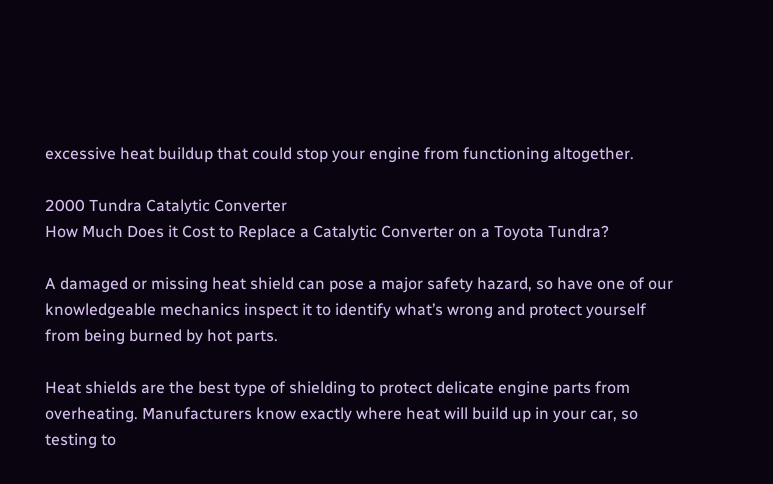excessive heat buildup that could stop your engine from functioning altogether.

2000 Tundra Catalytic Converter
How Much Does it Cost to Replace a Catalytic Converter on a Toyota Tundra?

A damaged or missing heat shield can pose a major safety hazard, so have one of our knowledgeable mechanics inspect it to identify what’s wrong and protect yourself from being burned by hot parts.

Heat shields are the best type of shielding to protect delicate engine parts from overheating. Manufacturers know exactly where heat will build up in your car, so testing to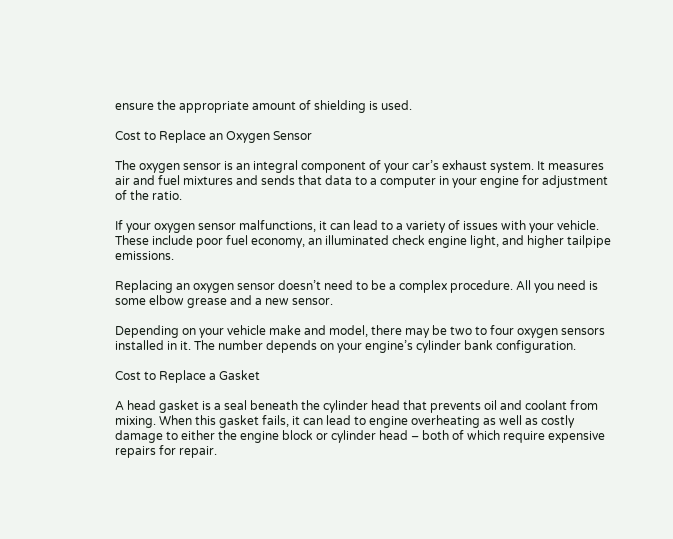ensure the appropriate amount of shielding is used.

Cost to Replace an Oxygen Sensor

The oxygen sensor is an integral component of your car’s exhaust system. It measures air and fuel mixtures and sends that data to a computer in your engine for adjustment of the ratio.

If your oxygen sensor malfunctions, it can lead to a variety of issues with your vehicle. These include poor fuel economy, an illuminated check engine light, and higher tailpipe emissions.

Replacing an oxygen sensor doesn’t need to be a complex procedure. All you need is some elbow grease and a new sensor.

Depending on your vehicle make and model, there may be two to four oxygen sensors installed in it. The number depends on your engine’s cylinder bank configuration.

Cost to Replace a Gasket

A head gasket is a seal beneath the cylinder head that prevents oil and coolant from mixing. When this gasket fails, it can lead to engine overheating as well as costly damage to either the engine block or cylinder head – both of which require expensive repairs for repair.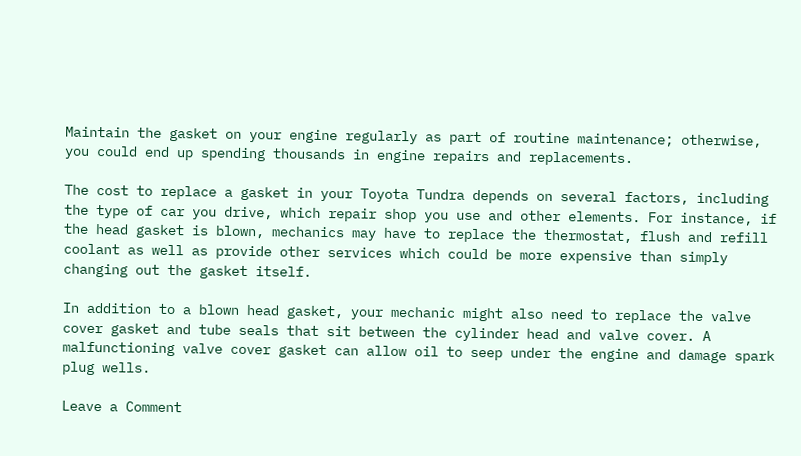Maintain the gasket on your engine regularly as part of routine maintenance; otherwise, you could end up spending thousands in engine repairs and replacements.

The cost to replace a gasket in your Toyota Tundra depends on several factors, including the type of car you drive, which repair shop you use and other elements. For instance, if the head gasket is blown, mechanics may have to replace the thermostat, flush and refill coolant as well as provide other services which could be more expensive than simply changing out the gasket itself.

In addition to a blown head gasket, your mechanic might also need to replace the valve cover gasket and tube seals that sit between the cylinder head and valve cover. A malfunctioning valve cover gasket can allow oil to seep under the engine and damage spark plug wells.

Leave a Comment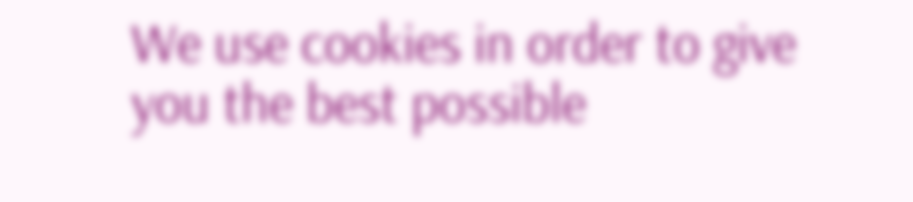We use cookies in order to give you the best possible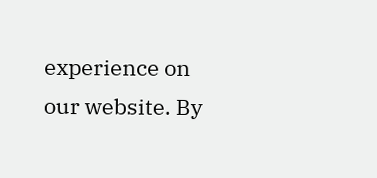experience on our website. By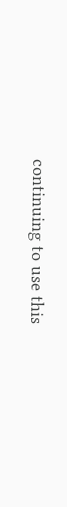continuing to use this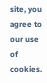site, you agree to our use of cookies.